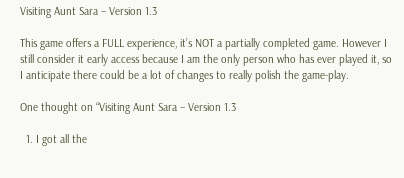Visiting Aunt Sara – Version 1.3

This game offers a FULL experience, it’s NOT a partially completed game. However I still consider it early access because I am the only person who has ever played it, so I anticipate there could be a lot of changes to really polish the game-play.

One thought on “Visiting Aunt Sara – Version 1.3

  1. I got all the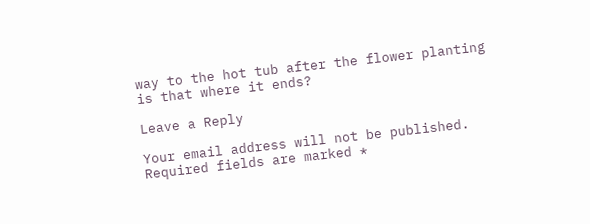way to the hot tub after the flower planting is that where it ends?

Leave a Reply

Your email address will not be published. Required fields are marked *